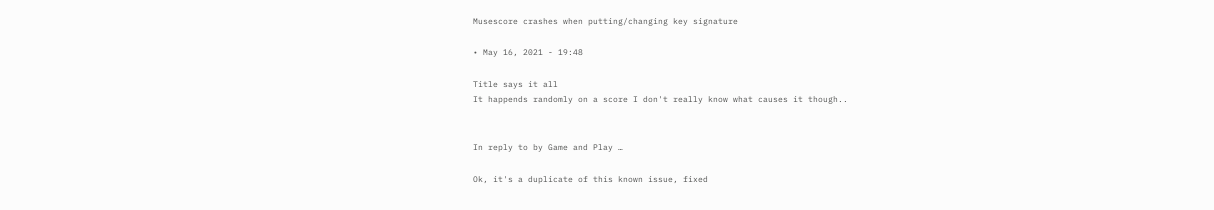Musescore crashes when putting/changing key signature

• May 16, 2021 - 19:48

Title says it all
It happends randomly on a score I don't really know what causes it though..


In reply to by Game and Play …

Ok, it's a duplicate of this known issue, fixed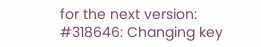for the next version: #318646: Changing key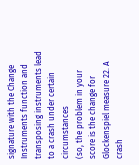signature with the Change Instruments function and transposing instruments lead to a crash under certain circumstances
(so, the problem in your score is the change for Glockenspiel measure 22. A crash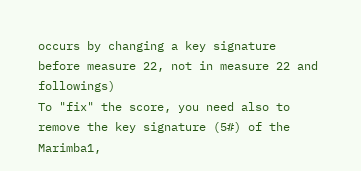occurs by changing a key signature before measure 22, not in measure 22 and followings)
To "fix" the score, you need also to remove the key signature (5#) of the Marimba1,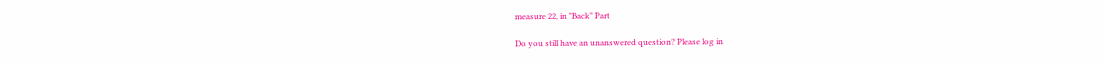measure 22, in "Back" Part

Do you still have an unanswered question? Please log in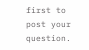first to post your question.